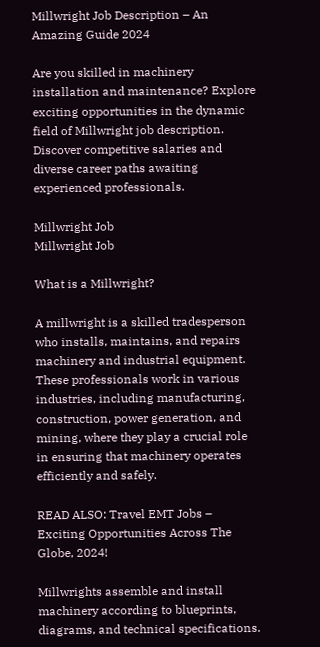Millwright Job Description – An Amazing Guide 2024

Are you skilled in machinery installation and maintenance? Explore exciting opportunities in the dynamic field of Millwright job description. Discover competitive salaries and diverse career paths awaiting experienced professionals.

Millwright Job
Millwright Job

What is a Millwright?

A millwright is a skilled tradesperson who installs, maintains, and repairs machinery and industrial equipment. These professionals work in various industries, including manufacturing, construction, power generation, and mining, where they play a crucial role in ensuring that machinery operates efficiently and safely.

READ ALSO: Travel EMT Jobs – Exciting Opportunities Across The Globe, 2024!

Millwrights assemble and install machinery according to blueprints, diagrams, and technical specifications.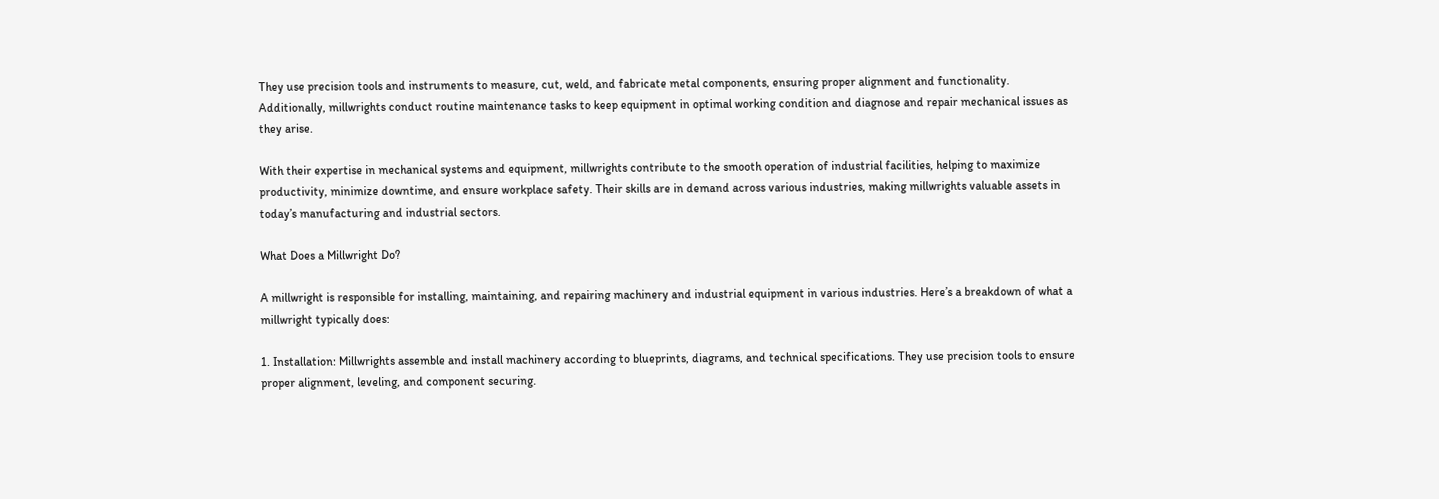They use precision tools and instruments to measure, cut, weld, and fabricate metal components, ensuring proper alignment and functionality. Additionally, millwrights conduct routine maintenance tasks to keep equipment in optimal working condition and diagnose and repair mechanical issues as they arise.

With their expertise in mechanical systems and equipment, millwrights contribute to the smooth operation of industrial facilities, helping to maximize productivity, minimize downtime, and ensure workplace safety. Their skills are in demand across various industries, making millwrights valuable assets in today’s manufacturing and industrial sectors.

What Does a Millwright Do?

A millwright is responsible for installing, maintaining, and repairing machinery and industrial equipment in various industries. Here’s a breakdown of what a millwright typically does:

1. Installation: Millwrights assemble and install machinery according to blueprints, diagrams, and technical specifications. They use precision tools to ensure proper alignment, leveling, and component securing.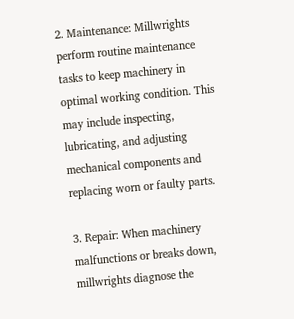2. Maintenance: Millwrights perform routine maintenance tasks to keep machinery in optimal working condition. This may include inspecting, lubricating, and adjusting mechanical components and replacing worn or faulty parts.

3. Repair: When machinery malfunctions or breaks down, millwrights diagnose the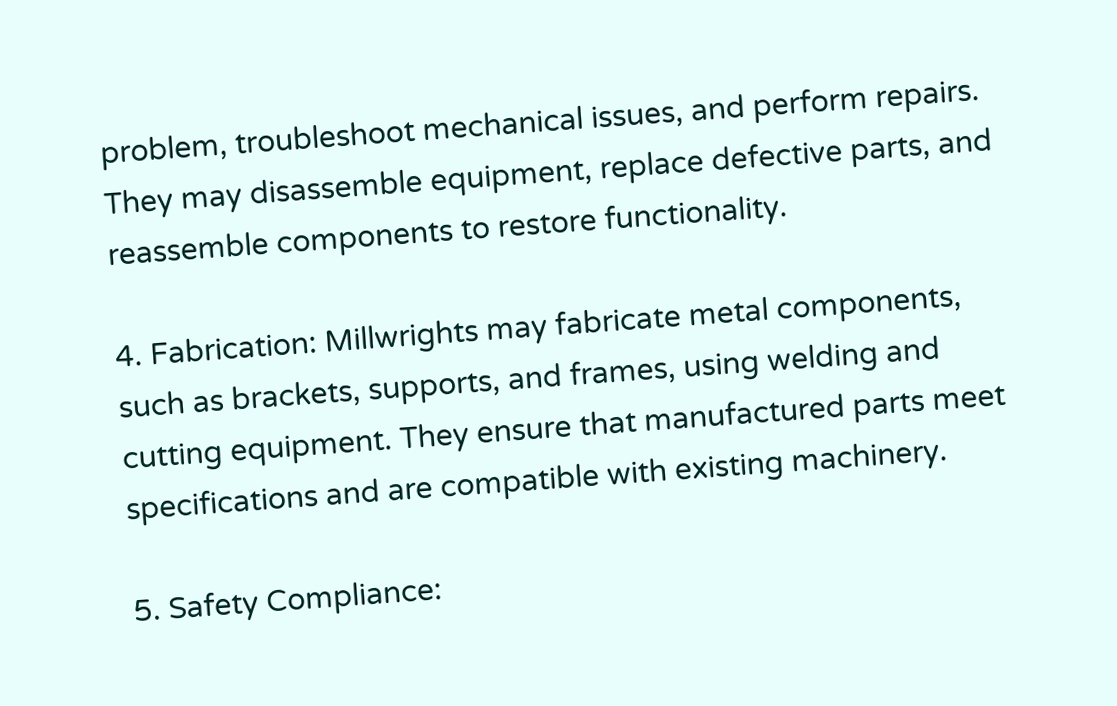problem, troubleshoot mechanical issues, and perform repairs. They may disassemble equipment, replace defective parts, and reassemble components to restore functionality.

4. Fabrication: Millwrights may fabricate metal components, such as brackets, supports, and frames, using welding and cutting equipment. They ensure that manufactured parts meet specifications and are compatible with existing machinery.

5. Safety Compliance: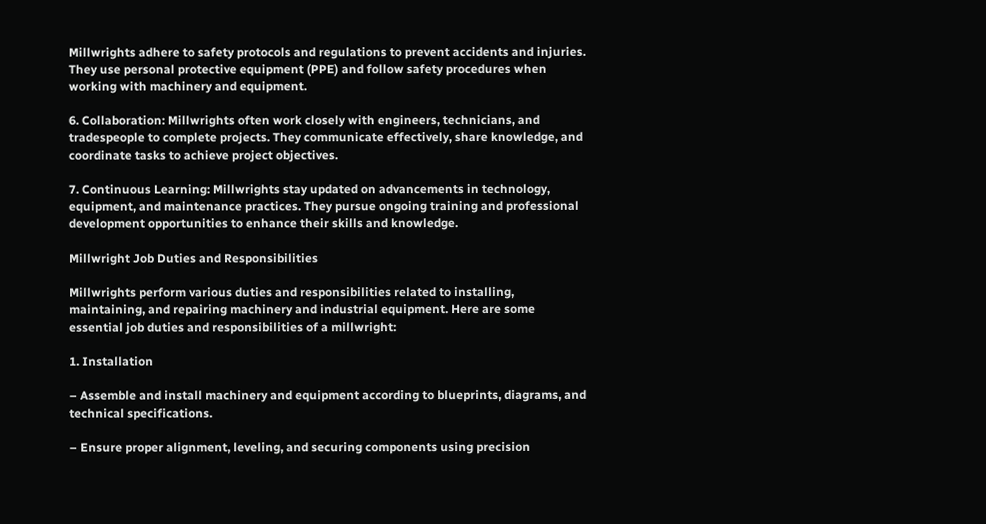Millwrights adhere to safety protocols and regulations to prevent accidents and injuries. They use personal protective equipment (PPE) and follow safety procedures when working with machinery and equipment.

6. Collaboration: Millwrights often work closely with engineers, technicians, and tradespeople to complete projects. They communicate effectively, share knowledge, and coordinate tasks to achieve project objectives.

7. Continuous Learning: Millwrights stay updated on advancements in technology, equipment, and maintenance practices. They pursue ongoing training and professional development opportunities to enhance their skills and knowledge.

Millwright Job Duties and Responsibilities

Millwrights perform various duties and responsibilities related to installing, maintaining, and repairing machinery and industrial equipment. Here are some essential job duties and responsibilities of a millwright:

1. Installation

– Assemble and install machinery and equipment according to blueprints, diagrams, and technical specifications.

– Ensure proper alignment, leveling, and securing components using precision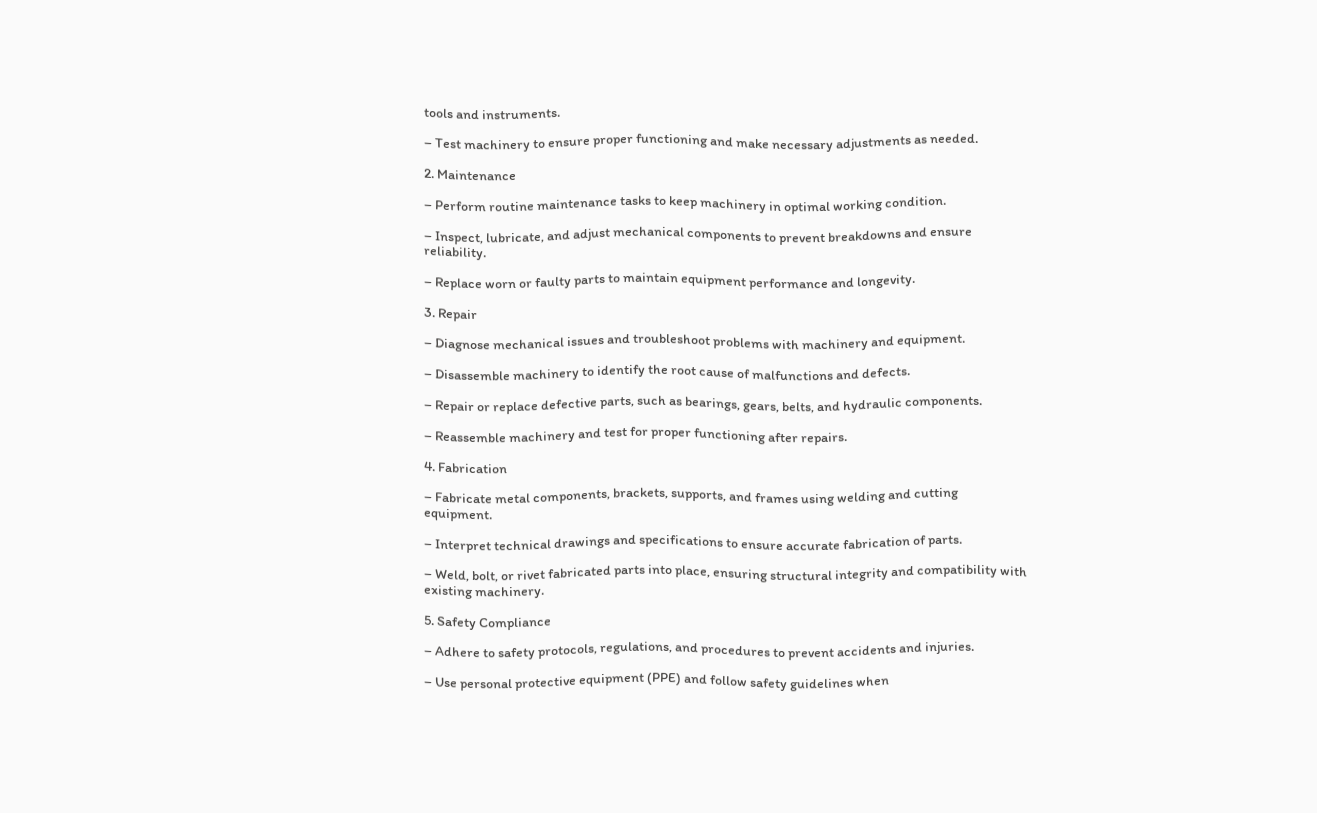tools and instruments.

– Test machinery to ensure proper functioning and make necessary adjustments as needed.

2. Maintenance

– Perform routine maintenance tasks to keep machinery in optimal working condition.

– Inspect, lubricate, and adjust mechanical components to prevent breakdowns and ensure reliability.

– Replace worn or faulty parts to maintain equipment performance and longevity.

3. Repair

– Diagnose mechanical issues and troubleshoot problems with machinery and equipment.

– Disassemble machinery to identify the root cause of malfunctions and defects.

– Repair or replace defective parts, such as bearings, gears, belts, and hydraulic components.

– Reassemble machinery and test for proper functioning after repairs.

4. Fabrication

– Fabricate metal components, brackets, supports, and frames using welding and cutting equipment.

– Interpret technical drawings and specifications to ensure accurate fabrication of parts.

– Weld, bolt, or rivet fabricated parts into place, ensuring structural integrity and compatibility with existing machinery.

5. Safety Compliance

– Adhere to safety protocols, regulations, and procedures to prevent accidents and injuries.

– Use personal protective equipment (PPE) and follow safety guidelines when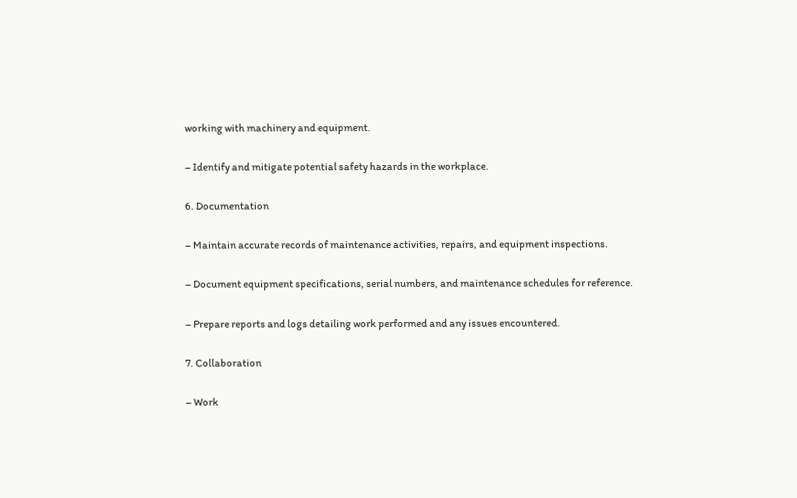working with machinery and equipment.

– Identify and mitigate potential safety hazards in the workplace.

6. Documentation

– Maintain accurate records of maintenance activities, repairs, and equipment inspections.

– Document equipment specifications, serial numbers, and maintenance schedules for reference.

– Prepare reports and logs detailing work performed and any issues encountered.

7. Collaboration

– Work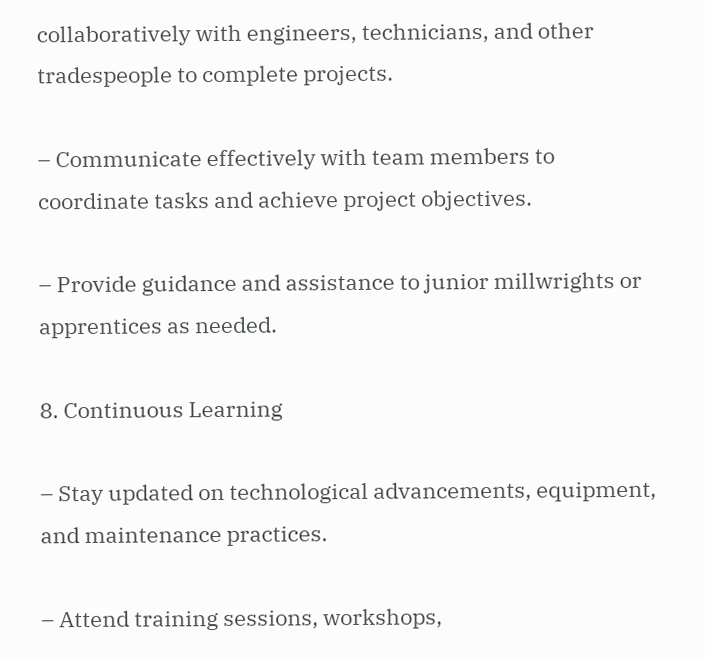collaboratively with engineers, technicians, and other tradespeople to complete projects.

– Communicate effectively with team members to coordinate tasks and achieve project objectives.

– Provide guidance and assistance to junior millwrights or apprentices as needed.

8. Continuous Learning

– Stay updated on technological advancements, equipment, and maintenance practices.

– Attend training sessions, workshops,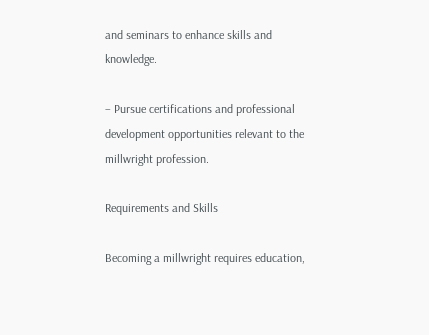and seminars to enhance skills and knowledge.

– Pursue certifications and professional development opportunities relevant to the millwright profession.

Requirements and Skills

Becoming a millwright requires education,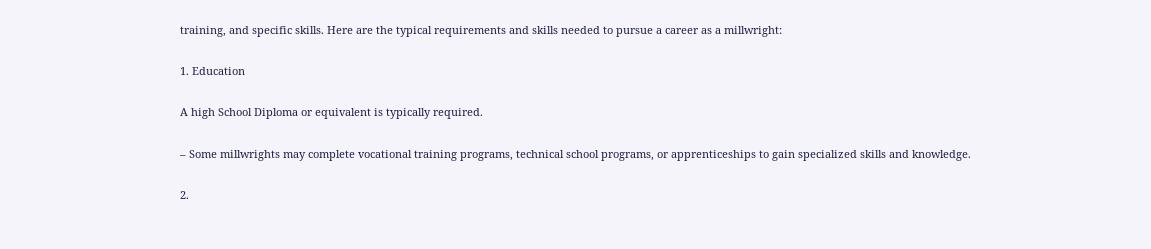training, and specific skills. Here are the typical requirements and skills needed to pursue a career as a millwright:

1. Education

A high School Diploma or equivalent is typically required.

– Some millwrights may complete vocational training programs, technical school programs, or apprenticeships to gain specialized skills and knowledge.

2.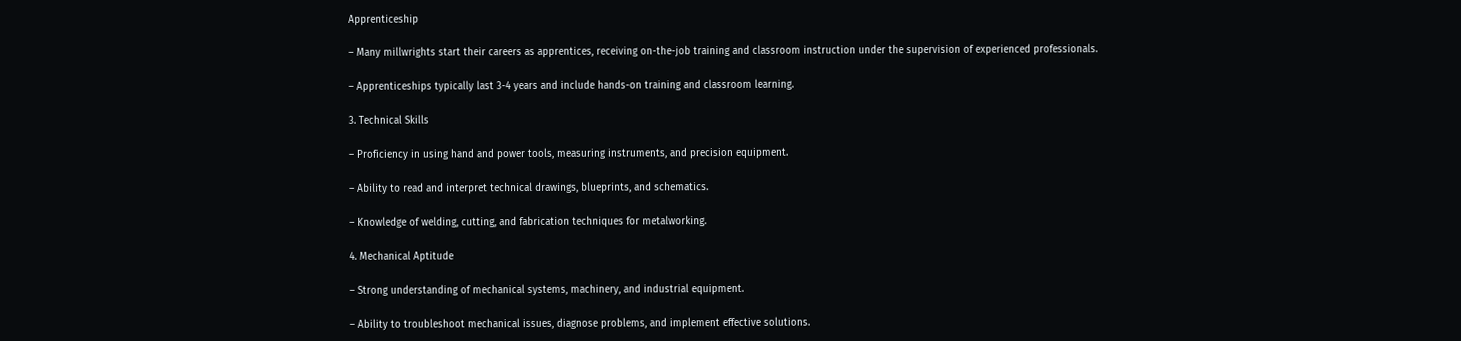Apprenticeship

– Many millwrights start their careers as apprentices, receiving on-the-job training and classroom instruction under the supervision of experienced professionals.

– Apprenticeships typically last 3-4 years and include hands-on training and classroom learning.

3. Technical Skills

– Proficiency in using hand and power tools, measuring instruments, and precision equipment.

– Ability to read and interpret technical drawings, blueprints, and schematics.

– Knowledge of welding, cutting, and fabrication techniques for metalworking.

4. Mechanical Aptitude

– Strong understanding of mechanical systems, machinery, and industrial equipment.

– Ability to troubleshoot mechanical issues, diagnose problems, and implement effective solutions.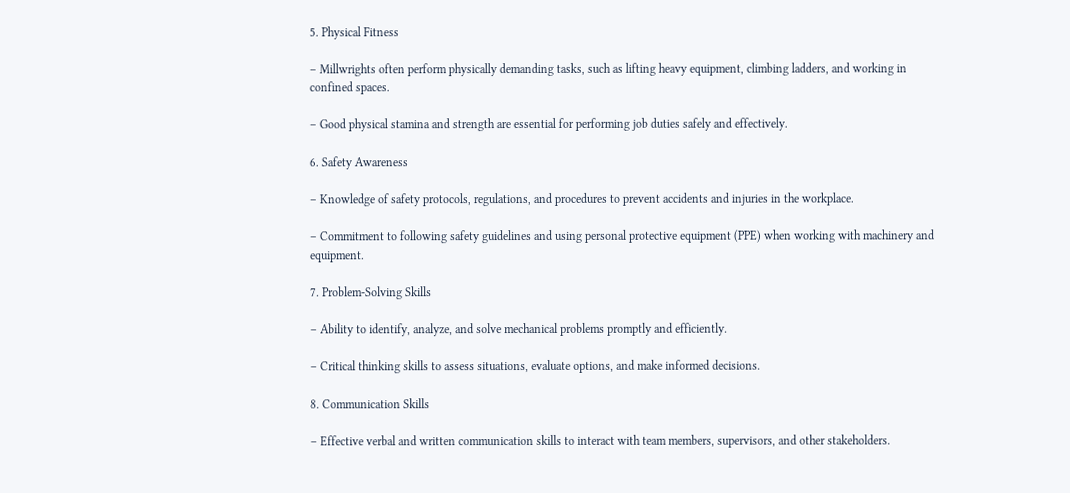5. Physical Fitness

– Millwrights often perform physically demanding tasks, such as lifting heavy equipment, climbing ladders, and working in confined spaces.

– Good physical stamina and strength are essential for performing job duties safely and effectively.

6. Safety Awareness

– Knowledge of safety protocols, regulations, and procedures to prevent accidents and injuries in the workplace.

– Commitment to following safety guidelines and using personal protective equipment (PPE) when working with machinery and equipment.

7. Problem-Solving Skills

– Ability to identify, analyze, and solve mechanical problems promptly and efficiently.

– Critical thinking skills to assess situations, evaluate options, and make informed decisions.

8. Communication Skills

– Effective verbal and written communication skills to interact with team members, supervisors, and other stakeholders.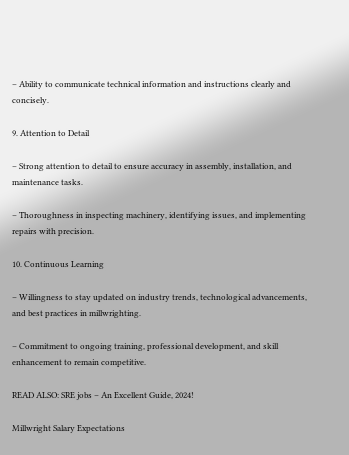– Ability to communicate technical information and instructions clearly and concisely.

9. Attention to Detail

– Strong attention to detail to ensure accuracy in assembly, installation, and maintenance tasks.

– Thoroughness in inspecting machinery, identifying issues, and implementing repairs with precision.

10. Continuous Learning

– Willingness to stay updated on industry trends, technological advancements, and best practices in millwrighting.

– Commitment to ongoing training, professional development, and skill enhancement to remain competitive.

READ ALSO: SRE jobs – An Excellent Guide, 2024!

Millwright Salary Expectations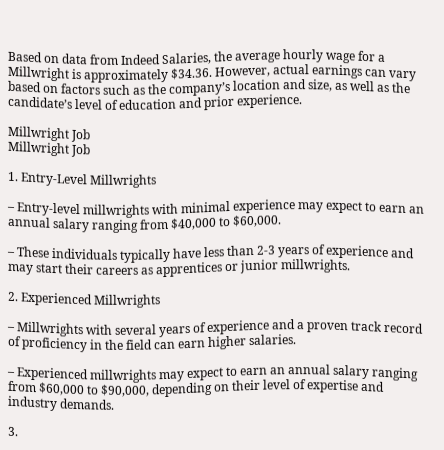Based on data from Indeed Salaries, the average hourly wage for a Millwright is approximately $34.36. However, actual earnings can vary based on factors such as the company’s location and size, as well as the candidate’s level of education and prior experience.

Millwright Job
Millwright Job

1. Entry-Level Millwrights

– Entry-level millwrights with minimal experience may expect to earn an annual salary ranging from $40,000 to $60,000.

– These individuals typically have less than 2-3 years of experience and may start their careers as apprentices or junior millwrights.

2. Experienced Millwrights

– Millwrights with several years of experience and a proven track record of proficiency in the field can earn higher salaries.

– Experienced millwrights may expect to earn an annual salary ranging from $60,000 to $90,000, depending on their level of expertise and industry demands.

3.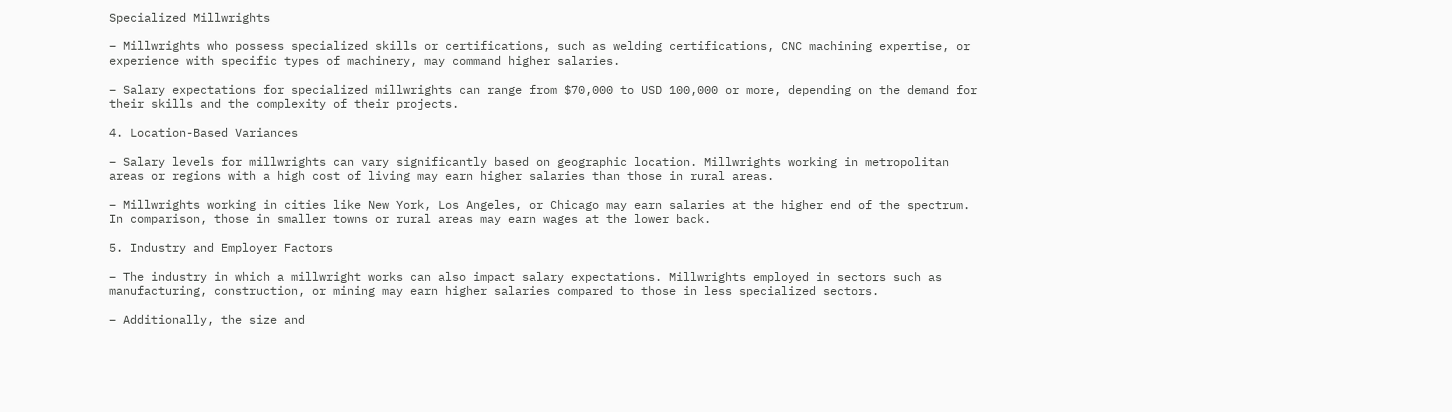Specialized Millwrights

– Millwrights who possess specialized skills or certifications, such as welding certifications, CNC machining expertise, or experience with specific types of machinery, may command higher salaries.

– Salary expectations for specialized millwrights can range from $70,000 to USD 100,000 or more, depending on the demand for their skills and the complexity of their projects.

4. Location-Based Variances

– Salary levels for millwrights can vary significantly based on geographic location. Millwrights working in metropolitan areas or regions with a high cost of living may earn higher salaries than those in rural areas.

– Millwrights working in cities like New York, Los Angeles, or Chicago may earn salaries at the higher end of the spectrum. In comparison, those in smaller towns or rural areas may earn wages at the lower back.

5. Industry and Employer Factors

– The industry in which a millwright works can also impact salary expectations. Millwrights employed in sectors such as manufacturing, construction, or mining may earn higher salaries compared to those in less specialized sectors.

– Additionally, the size and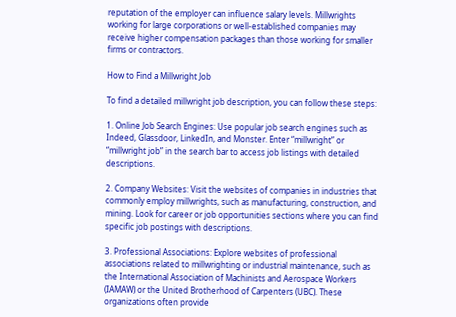reputation of the employer can influence salary levels. Millwrights working for large corporations or well-established companies may receive higher compensation packages than those working for smaller firms or contractors.

How to Find a Millwright Job

To find a detailed millwright job description, you can follow these steps:

1. Online Job Search Engines: Use popular job search engines such as Indeed, Glassdoor, LinkedIn, and Monster. Enter “millwright” or “millwright job” in the search bar to access job listings with detailed descriptions.

2. Company Websites: Visit the websites of companies in industries that commonly employ millwrights, such as manufacturing, construction, and mining. Look for career or job opportunities sections where you can find specific job postings with descriptions.

3. Professional Associations: Explore websites of professional associations related to millwrighting or industrial maintenance, such as the International Association of Machinists and Aerospace Workers (IAMAW) or the United Brotherhood of Carpenters (UBC). These organizations often provide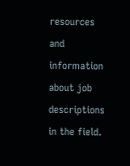resources and information about job descriptions in the field.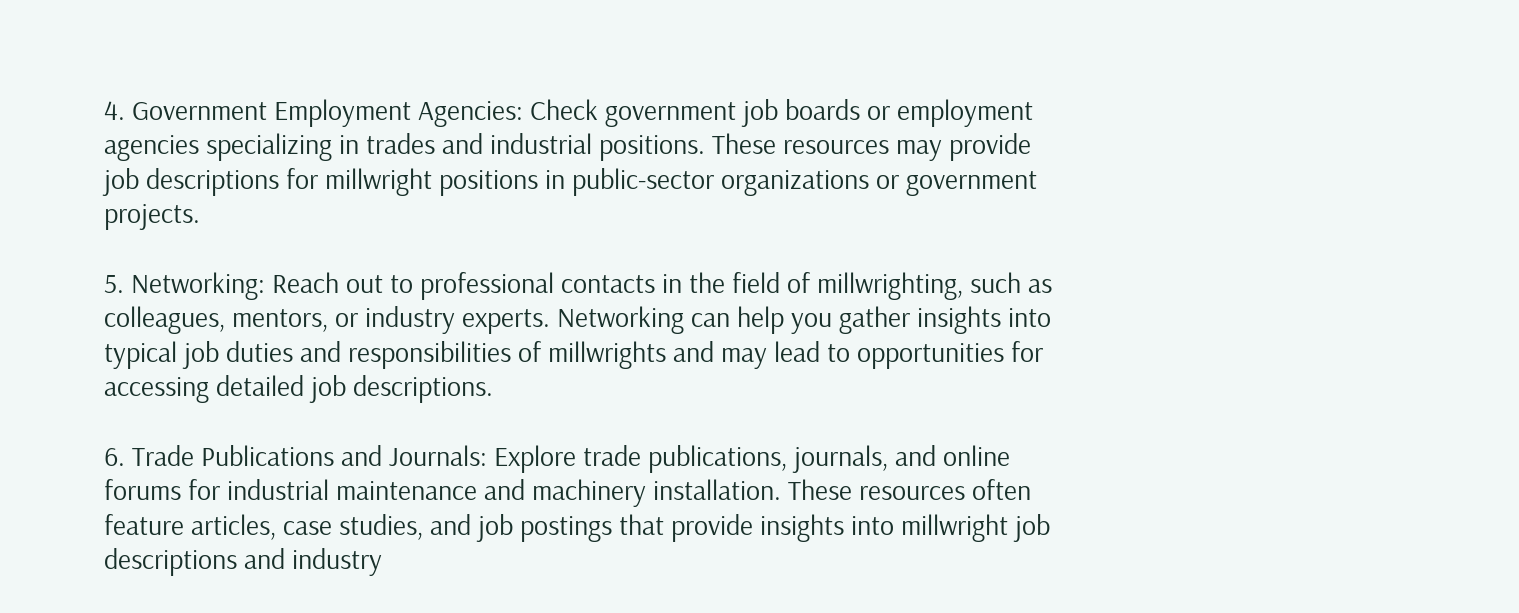4. Government Employment Agencies: Check government job boards or employment agencies specializing in trades and industrial positions. These resources may provide job descriptions for millwright positions in public-sector organizations or government projects.

5. Networking: Reach out to professional contacts in the field of millwrighting, such as colleagues, mentors, or industry experts. Networking can help you gather insights into typical job duties and responsibilities of millwrights and may lead to opportunities for accessing detailed job descriptions.

6. Trade Publications and Journals: Explore trade publications, journals, and online forums for industrial maintenance and machinery installation. These resources often feature articles, case studies, and job postings that provide insights into millwright job descriptions and industry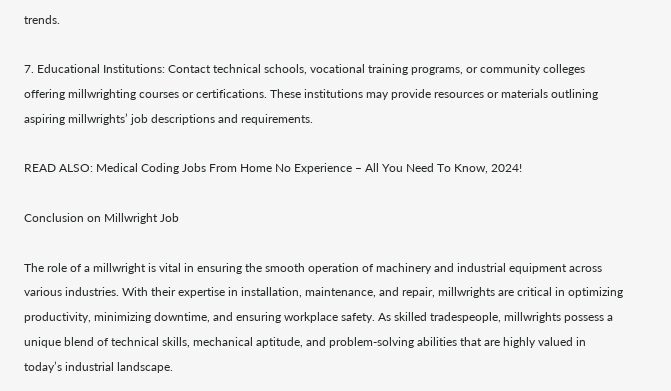trends.

7. Educational Institutions: Contact technical schools, vocational training programs, or community colleges offering millwrighting courses or certifications. These institutions may provide resources or materials outlining aspiring millwrights’ job descriptions and requirements.

READ ALSO: Medical Coding Jobs From Home No Experience – All You Need To Know, 2024!

Conclusion on Millwright Job

The role of a millwright is vital in ensuring the smooth operation of machinery and industrial equipment across various industries. With their expertise in installation, maintenance, and repair, millwrights are critical in optimizing productivity, minimizing downtime, and ensuring workplace safety. As skilled tradespeople, millwrights possess a unique blend of technical skills, mechanical aptitude, and problem-solving abilities that are highly valued in today’s industrial landscape.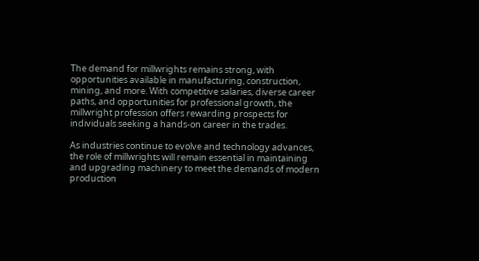The demand for millwrights remains strong, with opportunities available in manufacturing, construction, mining, and more. With competitive salaries, diverse career paths, and opportunities for professional growth, the millwright profession offers rewarding prospects for individuals seeking a hands-on career in the trades.

As industries continue to evolve and technology advances, the role of millwrights will remain essential in maintaining and upgrading machinery to meet the demands of modern production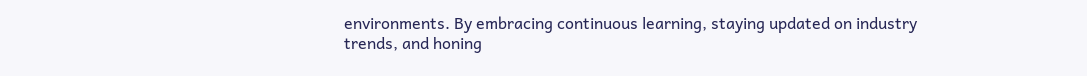environments. By embracing continuous learning, staying updated on industry trends, and honing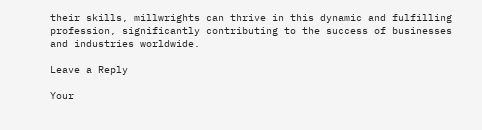their skills, millwrights can thrive in this dynamic and fulfilling profession, significantly contributing to the success of businesses and industries worldwide.

Leave a Reply

Your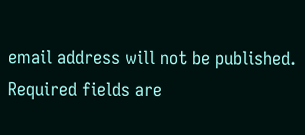email address will not be published. Required fields are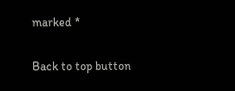marked *

Back to top button